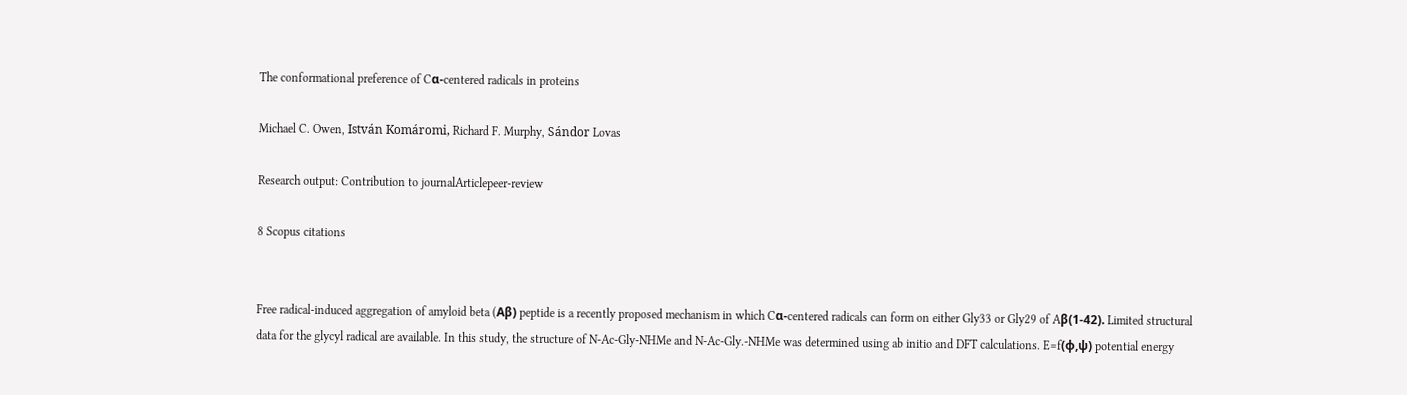The conformational preference of Cα-centered radicals in proteins

Michael C. Owen, István Komáromi, Richard F. Murphy, Sándor Lovas

Research output: Contribution to journalArticlepeer-review

8 Scopus citations


Free radical-induced aggregation of amyloid beta (Aβ) peptide is a recently proposed mechanism in which Cα-centered radicals can form on either Gly33 or Gly29 of Aβ(1-42). Limited structural data for the glycyl radical are available. In this study, the structure of N-Ac-Gly-NHMe and N-Ac-Gly.-NHMe was determined using ab initio and DFT calculations. E=f(φ,ψ) potential energy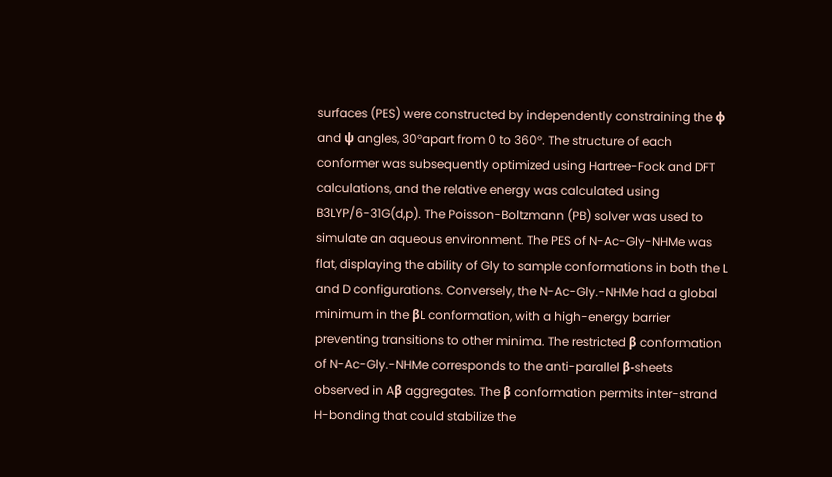surfaces (PES) were constructed by independently constraining the φ and ψ angles, 30°apart from 0 to 360°. The structure of each conformer was subsequently optimized using Hartree-Fock and DFT calculations, and the relative energy was calculated using B3LYP/6-31G(d,p). The Poisson-Boltzmann (PB) solver was used to simulate an aqueous environment. The PES of N-Ac-Gly-NHMe was flat, displaying the ability of Gly to sample conformations in both the L and D configurations. Conversely, the N-Ac-Gly.-NHMe had a global minimum in the βL conformation, with a high-energy barrier preventing transitions to other minima. The restricted β conformation of N-Ac-Gly.-NHMe corresponds to the anti-parallel β-sheets observed in Aβ aggregates. The β conformation permits inter-strand H-bonding that could stabilize the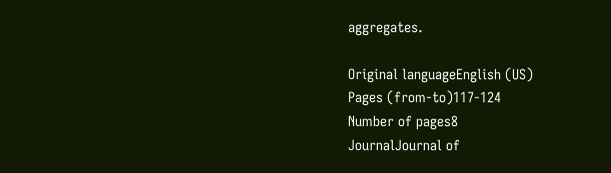aggregates.

Original languageEnglish (US)
Pages (from-to)117-124
Number of pages8
JournalJournal of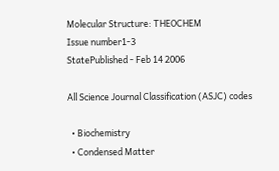Molecular Structure: THEOCHEM
Issue number1-3
StatePublished - Feb 14 2006

All Science Journal Classification (ASJC) codes

  • Biochemistry
  • Condensed Matter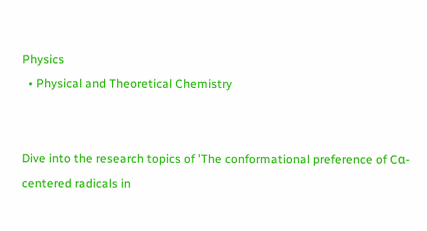Physics
  • Physical and Theoretical Chemistry


Dive into the research topics of 'The conformational preference of Cα-centered radicals in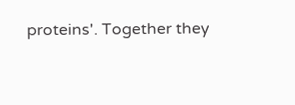proteins'. Together they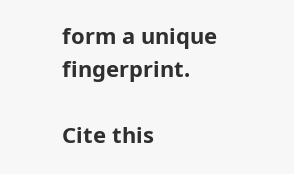form a unique fingerprint.

Cite this